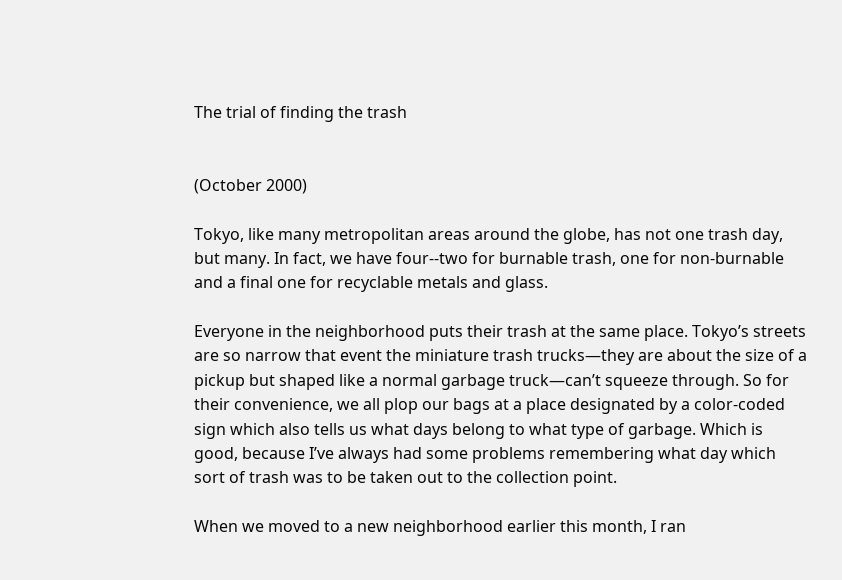The trial of finding the trash


(October 2000)

Tokyo, like many metropolitan areas around the globe, has not one trash day, but many. In fact, we have four--two for burnable trash, one for non-burnable and a final one for recyclable metals and glass.

Everyone in the neighborhood puts their trash at the same place. Tokyo’s streets are so narrow that event the miniature trash trucks—they are about the size of a pickup but shaped like a normal garbage truck—can’t squeeze through. So for their convenience, we all plop our bags at a place designated by a color-coded sign which also tells us what days belong to what type of garbage. Which is good, because I’ve always had some problems remembering what day which sort of trash was to be taken out to the collection point.

When we moved to a new neighborhood earlier this month, I ran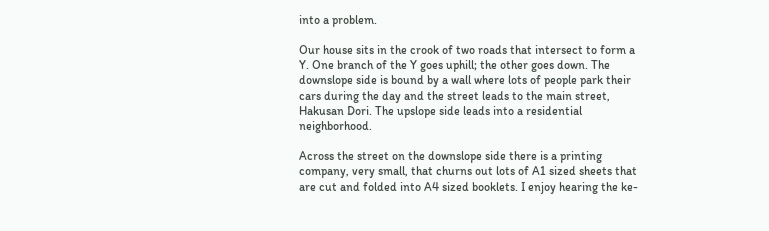into a problem.

Our house sits in the crook of two roads that intersect to form a Y. One branch of the Y goes uphill; the other goes down. The downslope side is bound by a wall where lots of people park their cars during the day and the street leads to the main street, Hakusan Dori. The upslope side leads into a residential neighborhood.

Across the street on the downslope side there is a printing company, very small, that churns out lots of A1 sized sheets that are cut and folded into A4 sized booklets. I enjoy hearing the ke-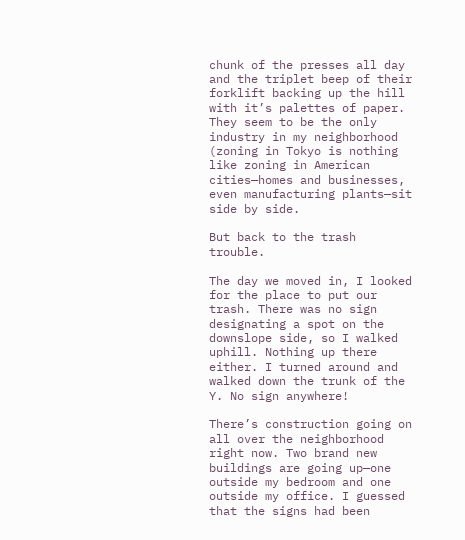chunk of the presses all day and the triplet beep of their forklift backing up the hill with it’s palettes of paper. They seem to be the only industry in my neighborhood (zoning in Tokyo is nothing like zoning in American cities—homes and businesses, even manufacturing plants—sit side by side.

But back to the trash trouble.

The day we moved in, I looked for the place to put our trash. There was no sign designating a spot on the downslope side, so I walked uphill. Nothing up there either. I turned around and walked down the trunk of the Y. No sign anywhere!

There’s construction going on all over the neighborhood right now. Two brand new buildings are going up—one outside my bedroom and one outside my office. I guessed that the signs had been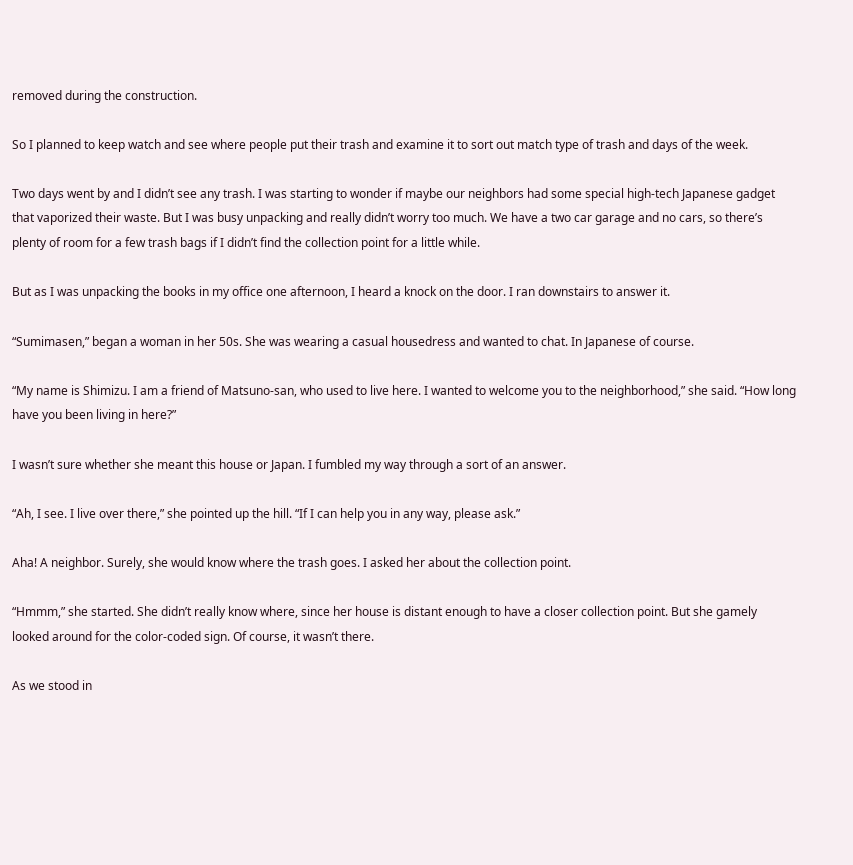removed during the construction.

So I planned to keep watch and see where people put their trash and examine it to sort out match type of trash and days of the week.

Two days went by and I didn’t see any trash. I was starting to wonder if maybe our neighbors had some special high-tech Japanese gadget that vaporized their waste. But I was busy unpacking and really didn’t worry too much. We have a two car garage and no cars, so there’s plenty of room for a few trash bags if I didn’t find the collection point for a little while.

But as I was unpacking the books in my office one afternoon, I heard a knock on the door. I ran downstairs to answer it.

“Sumimasen,” began a woman in her 50s. She was wearing a casual housedress and wanted to chat. In Japanese of course.

“My name is Shimizu. I am a friend of Matsuno-san, who used to live here. I wanted to welcome you to the neighborhood,” she said. “How long have you been living in here?”

I wasn’t sure whether she meant this house or Japan. I fumbled my way through a sort of an answer.

“Ah, I see. I live over there,” she pointed up the hill. “If I can help you in any way, please ask.”

Aha! A neighbor. Surely, she would know where the trash goes. I asked her about the collection point.

“Hmmm,” she started. She didn’t really know where, since her house is distant enough to have a closer collection point. But she gamely looked around for the color-coded sign. Of course, it wasn’t there.

As we stood in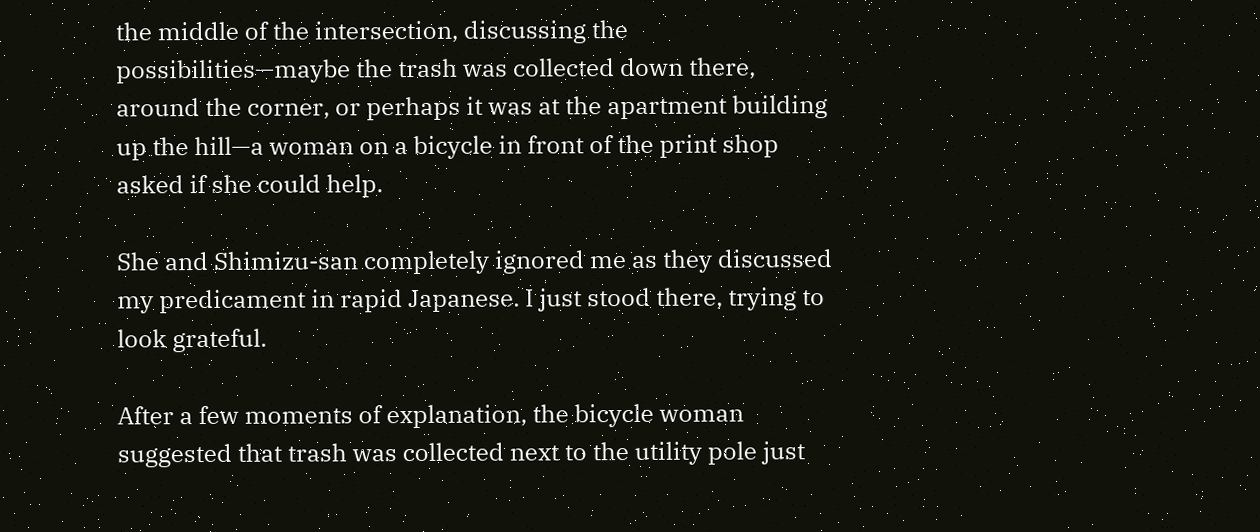the middle of the intersection, discussing the possibilities—maybe the trash was collected down there, around the corner, or perhaps it was at the apartment building up the hill—a woman on a bicycle in front of the print shop asked if she could help.

She and Shimizu-san completely ignored me as they discussed my predicament in rapid Japanese. I just stood there, trying to look grateful.

After a few moments of explanation, the bicycle woman suggested that trash was collected next to the utility pole just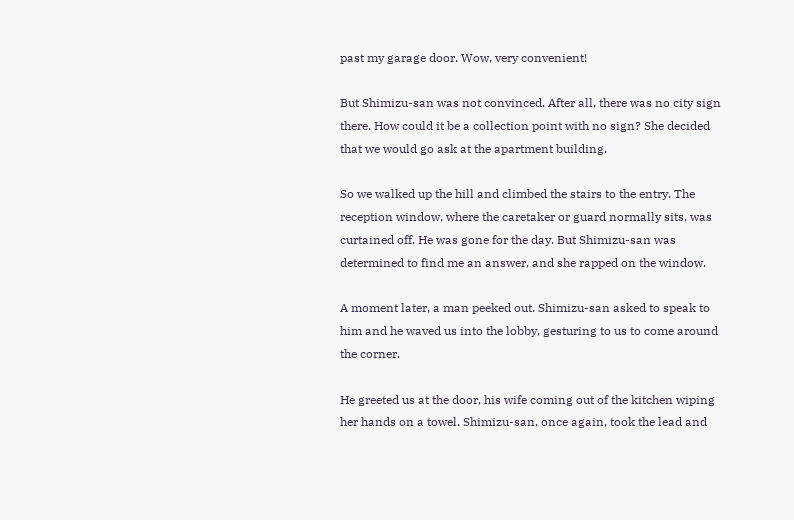past my garage door. Wow, very convenient!

But Shimizu-san was not convinced. After all, there was no city sign there. How could it be a collection point with no sign? She decided that we would go ask at the apartment building.

So we walked up the hill and climbed the stairs to the entry. The reception window, where the caretaker or guard normally sits, was curtained off. He was gone for the day. But Shimizu-san was determined to find me an answer, and she rapped on the window.

A moment later, a man peeked out. Shimizu-san asked to speak to him and he waved us into the lobby, gesturing to us to come around the corner.

He greeted us at the door, his wife coming out of the kitchen wiping her hands on a towel. Shimizu-san, once again, took the lead and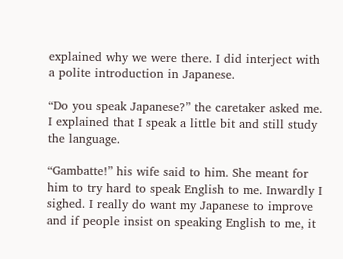explained why we were there. I did interject with a polite introduction in Japanese.

“Do you speak Japanese?” the caretaker asked me. I explained that I speak a little bit and still study the language.

“Gambatte!” his wife said to him. She meant for him to try hard to speak English to me. Inwardly I sighed. I really do want my Japanese to improve and if people insist on speaking English to me, it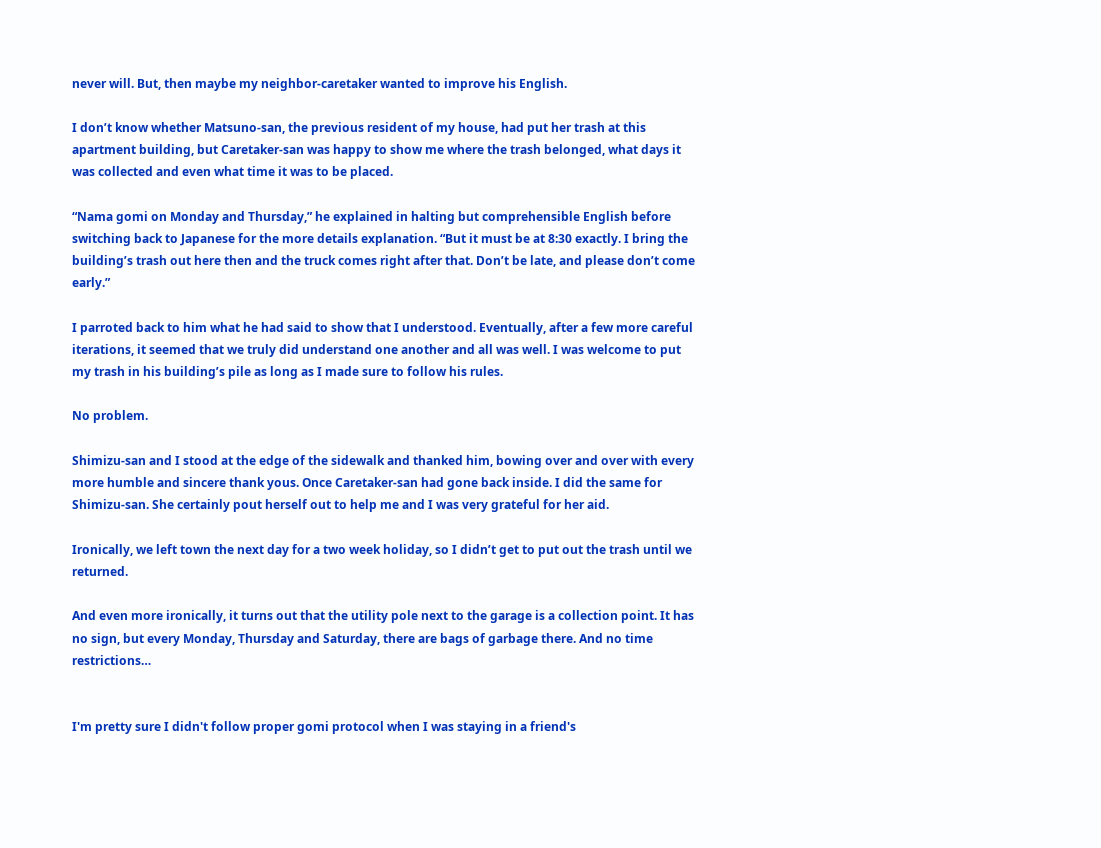never will. But, then maybe my neighbor-caretaker wanted to improve his English.

I don’t know whether Matsuno-san, the previous resident of my house, had put her trash at this apartment building, but Caretaker-san was happy to show me where the trash belonged, what days it was collected and even what time it was to be placed.

“Nama gomi on Monday and Thursday,” he explained in halting but comprehensible English before switching back to Japanese for the more details explanation. “But it must be at 8:30 exactly. I bring the building’s trash out here then and the truck comes right after that. Don’t be late, and please don’t come early.”

I parroted back to him what he had said to show that I understood. Eventually, after a few more careful iterations, it seemed that we truly did understand one another and all was well. I was welcome to put my trash in his building’s pile as long as I made sure to follow his rules.

No problem.

Shimizu-san and I stood at the edge of the sidewalk and thanked him, bowing over and over with every more humble and sincere thank yous. Once Caretaker-san had gone back inside. I did the same for Shimizu-san. She certainly pout herself out to help me and I was very grateful for her aid.

Ironically, we left town the next day for a two week holiday, so I didn’t get to put out the trash until we returned.

And even more ironically, it turns out that the utility pole next to the garage is a collection point. It has no sign, but every Monday, Thursday and Saturday, there are bags of garbage there. And no time restrictions…


I'm pretty sure I didn't follow proper gomi protocol when I was staying in a friend's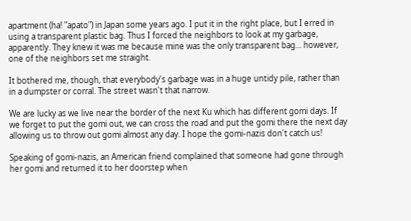apartment (ha! "apato") in Japan some years ago. I put it in the right place, but I erred in using a transparent plastic bag. Thus I forced the neighbors to look at my garbage, apparently. They knew it was me because mine was the only transparent bag... however, one of the neighbors set me straight.

It bothered me, though, that everybody's garbage was in a huge untidy pile, rather than in a dumpster or corral. The street wasn't that narrow.

We are lucky as we live near the border of the next Ku which has different gomi days. If we forget to put the gomi out, we can cross the road and put the gomi there the next day allowing us to throw out gomi almost any day. I hope the gomi-nazis don't catch us!

Speaking of gomi-nazis, an American friend complained that someone had gone through her gomi and returned it to her doorstep when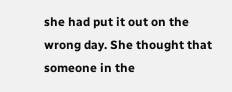she had put it out on the wrong day. She thought that someone in the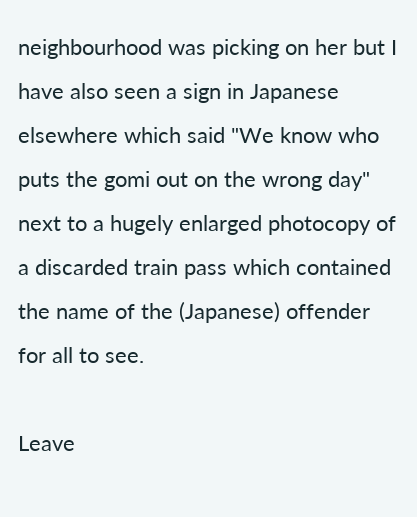neighbourhood was picking on her but I have also seen a sign in Japanese elsewhere which said "We know who puts the gomi out on the wrong day" next to a hugely enlarged photocopy of a discarded train pass which contained the name of the (Japanese) offender for all to see.

Leave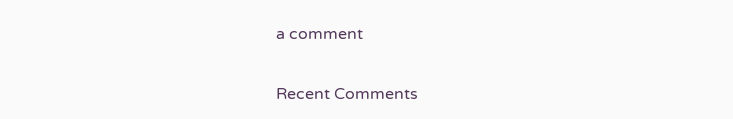a comment

Recent Comments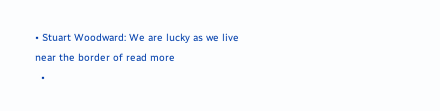• Stuart Woodward: We are lucky as we live near the border of read more
  •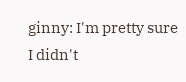ginny: I'm pretty sure I didn't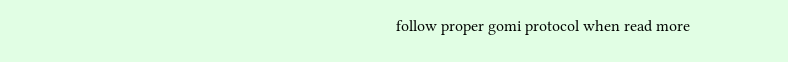follow proper gomi protocol when read more